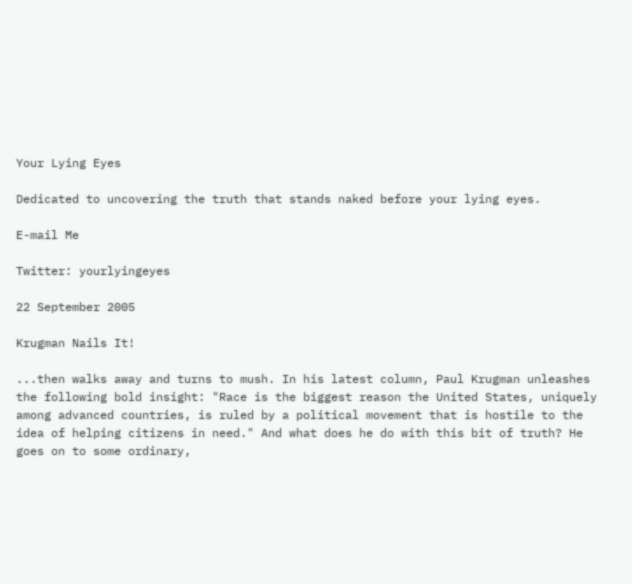Your Lying Eyes

Dedicated to uncovering the truth that stands naked before your lying eyes.

E-mail Me

Twitter: yourlyingeyes

22 September 2005

Krugman Nails It!

...then walks away and turns to mush. In his latest column, Paul Krugman unleashes the following bold insight: "Race is the biggest reason the United States, uniquely among advanced countries, is ruled by a political movement that is hostile to the idea of helping citizens in need." And what does he do with this bit of truth? He goes on to some ordinary,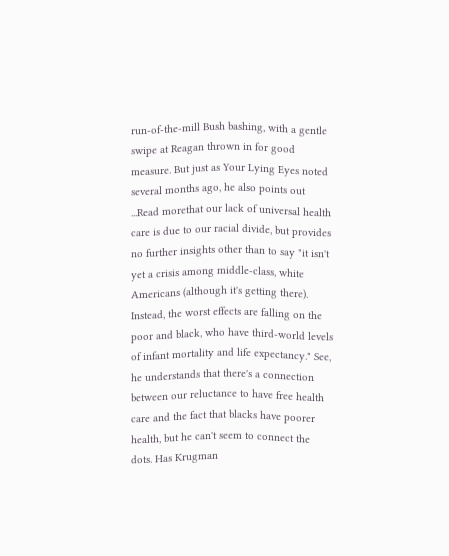run-of-the-mill Bush bashing, with a gentle swipe at Reagan thrown in for good measure. But just as Your Lying Eyes noted several months ago, he also points out ...Read morethat our lack of universal health care is due to our racial divide, but provides no further insights other than to say "it isn't yet a crisis among middle-class, white Americans (although it's getting there). Instead, the worst effects are falling on the poor and black, who have third-world levels of infant mortality and life expectancy." See, he understands that there's a connection between our reluctance to have free health care and the fact that blacks have poorer health, but he can't seem to connect the dots. Has Krugman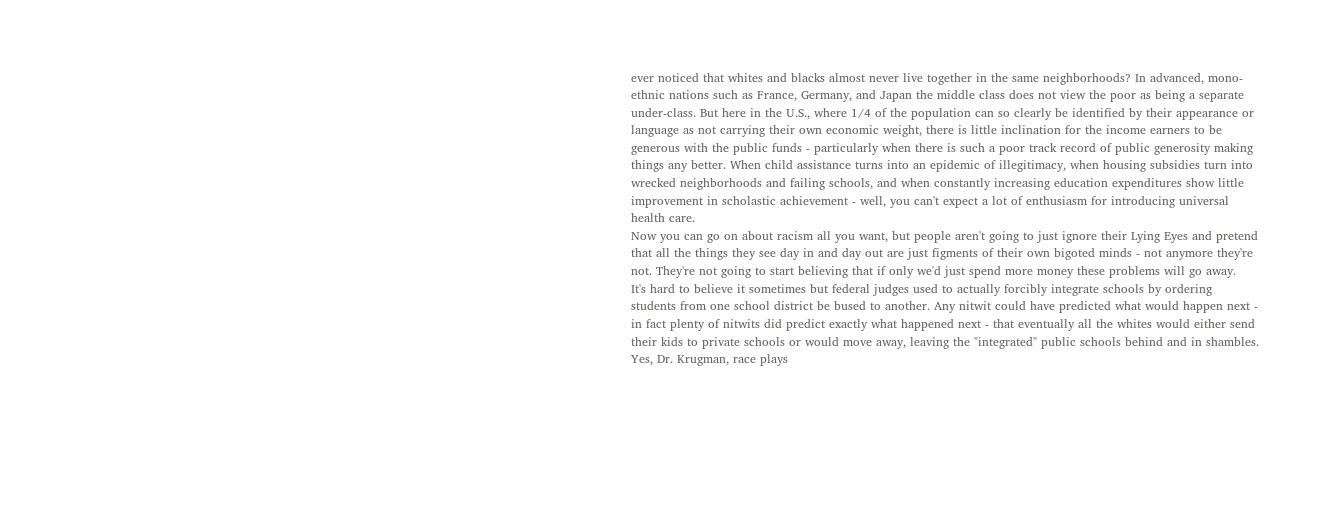ever noticed that whites and blacks almost never live together in the same neighborhoods? In advanced, mono-ethnic nations such as France, Germany, and Japan the middle class does not view the poor as being a separate under-class. But here in the U.S., where 1/4 of the population can so clearly be identified by their appearance or language as not carrying their own economic weight, there is little inclination for the income earners to be generous with the public funds - particularly when there is such a poor track record of public generosity making things any better. When child assistance turns into an epidemic of illegitimacy, when housing subsidies turn into wrecked neighborhoods and failing schools, and when constantly increasing education expenditures show little improvement in scholastic achievement - well, you can't expect a lot of enthusiasm for introducing universal health care.
Now you can go on about racism all you want, but people aren't going to just ignore their Lying Eyes and pretend that all the things they see day in and day out are just figments of their own bigoted minds - not anymore they're not. They're not going to start believing that if only we'd just spend more money these problems will go away.
It's hard to believe it sometimes but federal judges used to actually forcibly integrate schools by ordering students from one school district be bused to another. Any nitwit could have predicted what would happen next - in fact plenty of nitwits did predict exactly what happened next - that eventually all the whites would either send their kids to private schools or would move away, leaving the "integrated" public schools behind and in shambles.
Yes, Dr. Krugman, race plays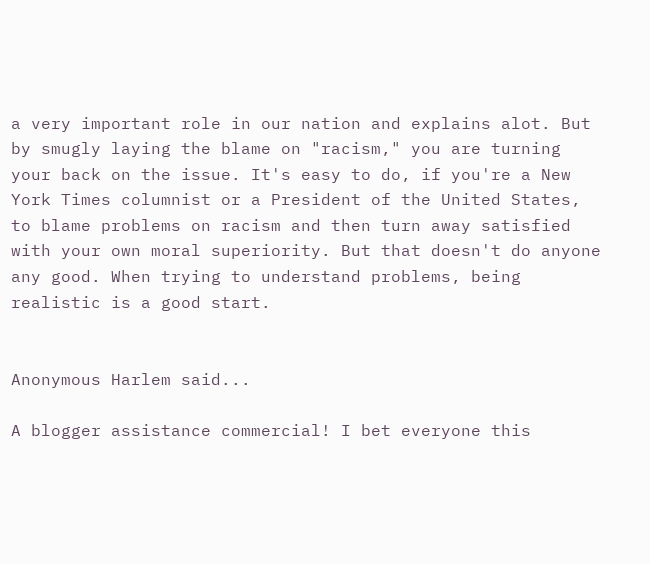a very important role in our nation and explains alot. But by smugly laying the blame on "racism," you are turning your back on the issue. It's easy to do, if you're a New York Times columnist or a President of the United States, to blame problems on racism and then turn away satisfied with your own moral superiority. But that doesn't do anyone any good. When trying to understand problems, being realistic is a good start.


Anonymous Harlem said...

A blogger assistance commercial! I bet everyone this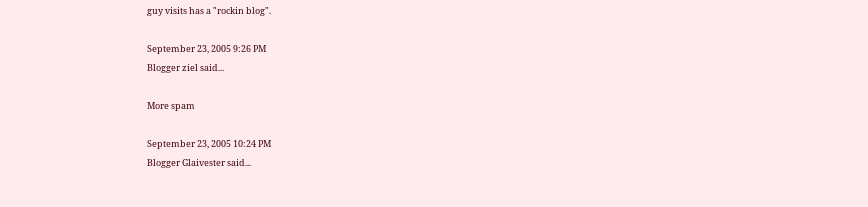guy visits has a "rockin blog".

September 23, 2005 9:26 PM
Blogger ziel said...

More spam

September 23, 2005 10:24 PM
Blogger Glaivester said...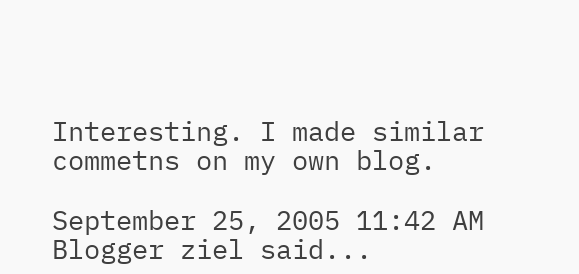Interesting. I made similar commetns on my own blog.

September 25, 2005 11:42 AM
Blogger ziel said...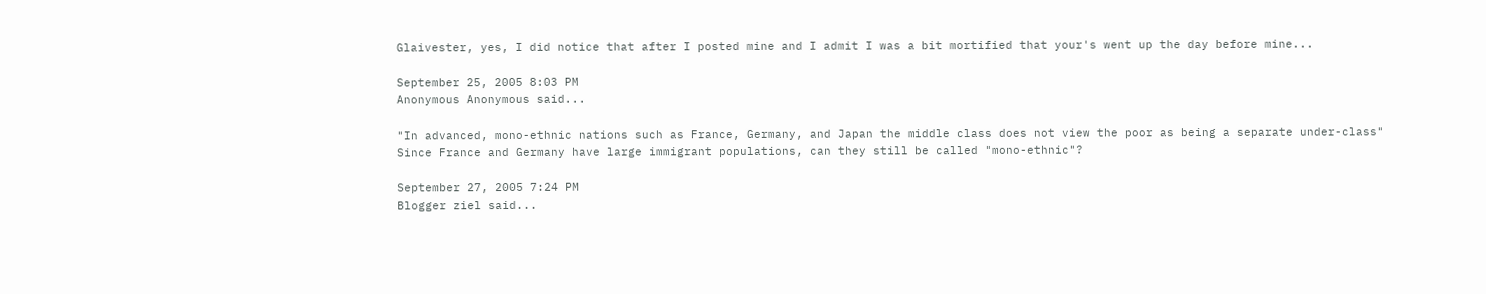Glaivester, yes, I did notice that after I posted mine and I admit I was a bit mortified that your's went up the day before mine...

September 25, 2005 8:03 PM
Anonymous Anonymous said...

"In advanced, mono-ethnic nations such as France, Germany, and Japan the middle class does not view the poor as being a separate under-class"
Since France and Germany have large immigrant populations, can they still be called "mono-ethnic"?

September 27, 2005 7:24 PM
Blogger ziel said...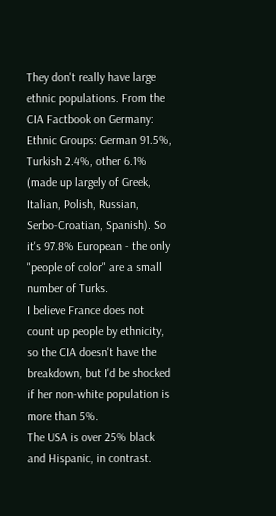They don't really have large ethnic populations. From the CIA Factbook on Germany:
Ethnic Groups: German 91.5%, Turkish 2.4%, other 6.1% (made up largely of Greek, Italian, Polish, Russian, Serbo-Croatian, Spanish). So it's 97.8% European - the only "people of color" are a small number of Turks.
I believe France does not count up people by ethnicity, so the CIA doesn't have the breakdown, but I'd be shocked if her non-white population is more than 5%.
The USA is over 25% black and Hispanic, in contrast.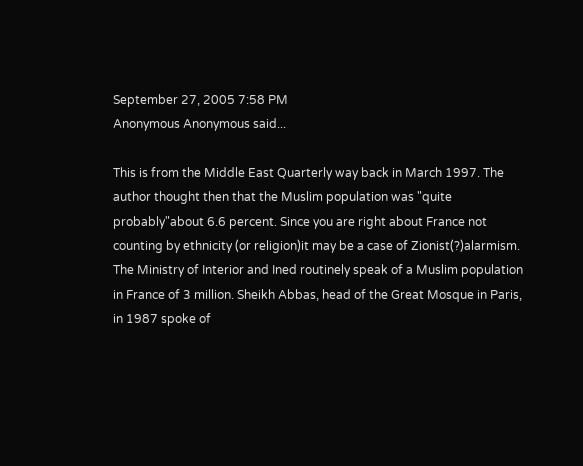September 27, 2005 7:58 PM
Anonymous Anonymous said...

This is from the Middle East Quarterly way back in March 1997. The author thought then that the Muslim population was "quite probably"about 6.6 percent. Since you are right about France not counting by ethnicity (or religion)it may be a case of Zionist(?)alarmism.
The Ministry of Interior and Ined routinely speak of a Muslim population in France of 3 million. Sheikh Abbas, head of the Great Mosque in Paris, in 1987 spoke of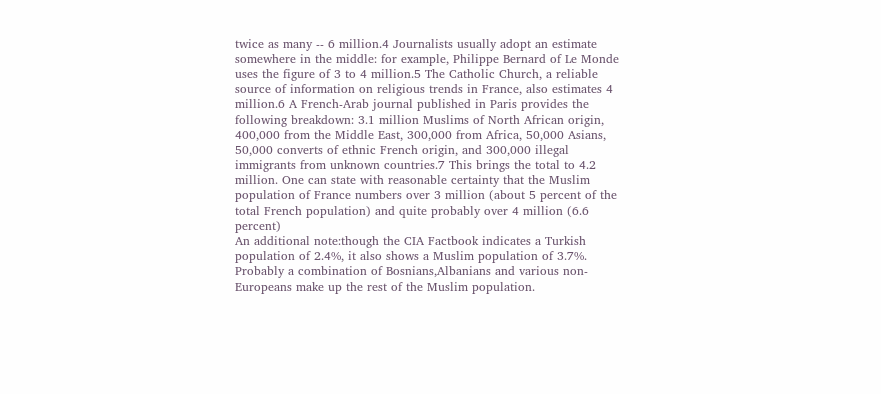twice as many -- 6 million.4 Journalists usually adopt an estimate somewhere in the middle: for example, Philippe Bernard of Le Monde uses the figure of 3 to 4 million.5 The Catholic Church, a reliable source of information on religious trends in France, also estimates 4 million.6 A French-Arab journal published in Paris provides the following breakdown: 3.1 million Muslims of North African origin, 400,000 from the Middle East, 300,000 from Africa, 50,000 Asians, 50,000 converts of ethnic French origin, and 300,000 illegal immigrants from unknown countries.7 This brings the total to 4.2 million. One can state with reasonable certainty that the Muslim population of France numbers over 3 million (about 5 percent of the total French population) and quite probably over 4 million (6.6 percent)
An additional note:though the CIA Factbook indicates a Turkish population of 2.4%, it also shows a Muslim population of 3.7%. Probably a combination of Bosnians,Albanians and various non-Europeans make up the rest of the Muslim population.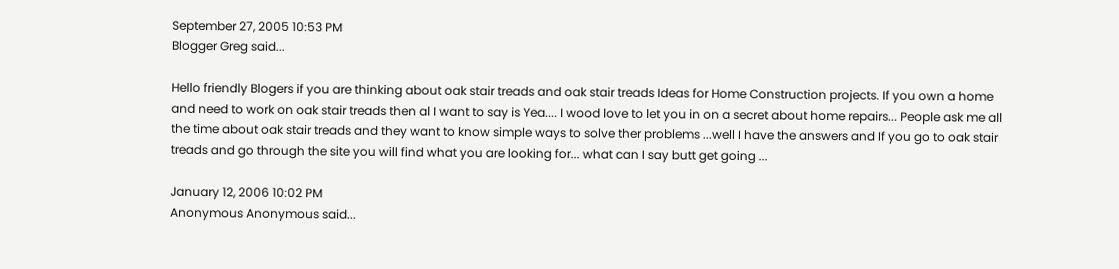September 27, 2005 10:53 PM
Blogger Greg said...

Hello friendly Blogers if you are thinking about oak stair treads and oak stair treads Ideas for Home Construction projects. If you own a home and need to work on oak stair treads then al I want to say is Yea.... I wood love to let you in on a secret about home repairs... People ask me all the time about oak stair treads and they want to know simple ways to solve ther problems ...well I have the answers and If you go to oak stair treads and go through the site you will find what you are looking for... what can I say butt get going ...

January 12, 2006 10:02 PM
Anonymous Anonymous said...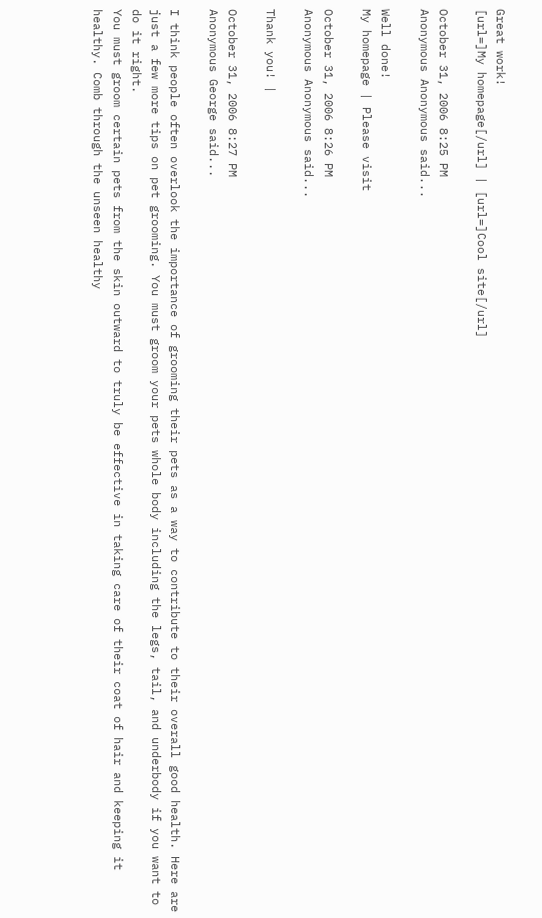Great work!
[url=]My homepage[/url] | [url=]Cool site[/url]

October 31, 2006 8:25 PM
Anonymous Anonymous said...

Well done!
My homepage | Please visit

October 31, 2006 8:26 PM
Anonymous Anonymous said...

Thank you! |

October 31, 2006 8:27 PM
Anonymous George said...

I think people often overlook the importance of grooming their pets as a way to contribute to their overall good health. Here are just a few more tips on pet grooming. You must groom your pets whole body including the legs, tail, and underbody if you want to do it right.
You must groom certain pets from the skin outward to truly be effective in taking care of their coat of hair and keeping it healthy. Comb through the unseen healthy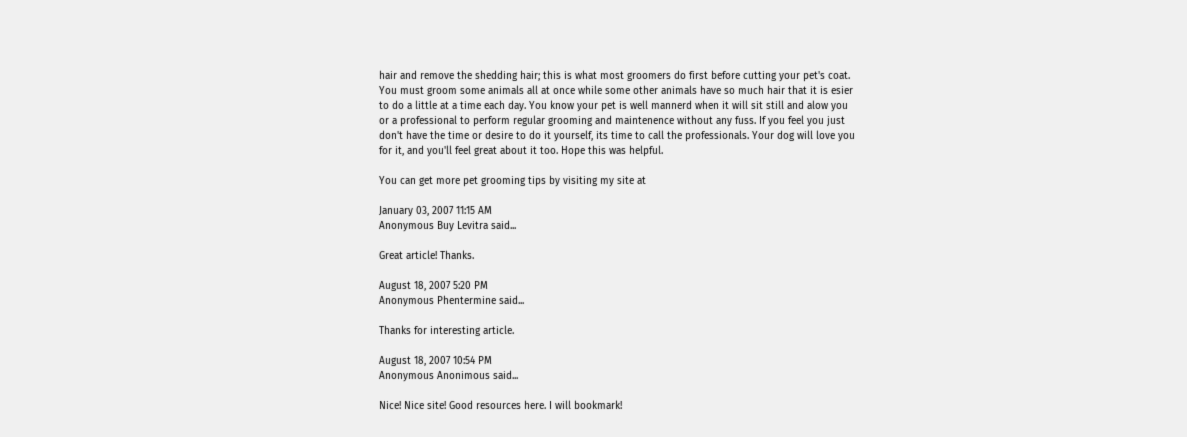hair and remove the shedding hair; this is what most groomers do first before cutting your pet's coat. You must groom some animals all at once while some other animals have so much hair that it is esier to do a little at a time each day. You know your pet is well mannerd when it will sit still and alow you or a professional to perform regular grooming and maintenence without any fuss. If you feel you just don't have the time or desire to do it yourself, its time to call the professionals. Your dog will love you for it, and you'll feel great about it too. Hope this was helpful.

You can get more pet grooming tips by visiting my site at

January 03, 2007 11:15 AM
Anonymous Buy Levitra said...

Great article! Thanks.

August 18, 2007 5:20 PM
Anonymous Phentermine said...

Thanks for interesting article.

August 18, 2007 10:54 PM
Anonymous Anonimous said...

Nice! Nice site! Good resources here. I will bookmark!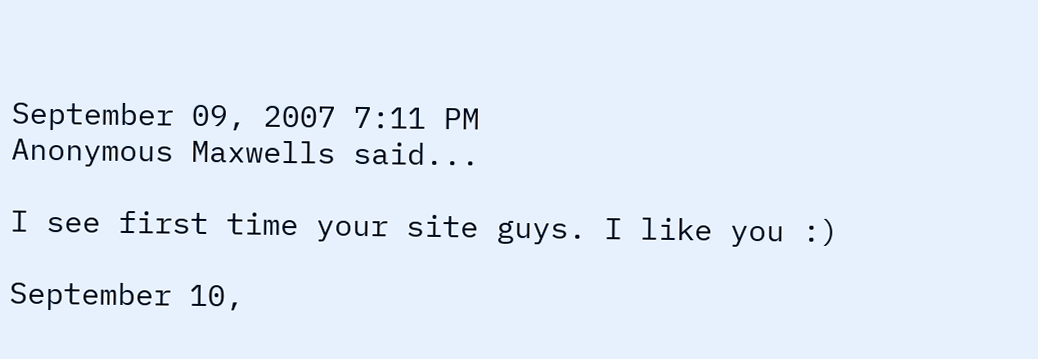September 09, 2007 7:11 PM
Anonymous Maxwells said...

I see first time your site guys. I like you :)

September 10,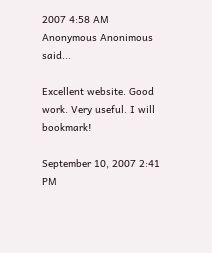2007 4:58 AM
Anonymous Anonimous said...

Excellent website. Good work. Very useful. I will bookmark!

September 10, 2007 2:41 PM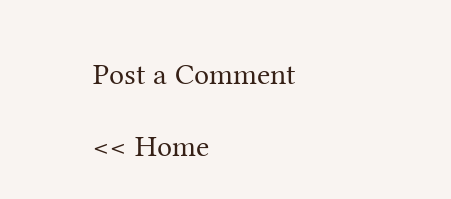Post a Comment

<< Home